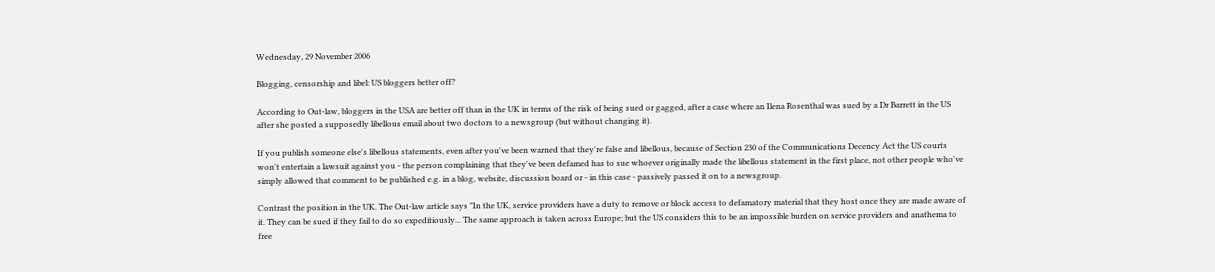Wednesday, 29 November 2006

Blogging, censorship and libel: US bloggers better off?

According to Out-law, bloggers in the USA are better off than in the UK in terms of the risk of being sued or gagged, after a case where an Ilena Rosenthal was sued by a Dr Barrett in the US after she posted a supposedly libellous email about two doctors to a newsgroup (but without changing it).

If you publish someone else's libellous statements, even after you've been warned that they're false and libellous, because of Section 230 of the Communications Decency Act the US courts won't entertain a lawsuit against you - the person complaining that they've been defamed has to sue whoever originally made the libellous statement in the first place, not other people who've simply allowed that comment to be published e.g. in a blog, website, discussion board or - in this case - passively passed it on to a newsgroup.

Contrast the position in the UK. The Out-law article says "In the UK, service providers have a duty to remove or block access to defamatory material that they host once they are made aware of it. They can be sued if they fail to do so expeditiously... The same approach is taken across Europe; but the US considers this to be an impossible burden on service providers and anathema to free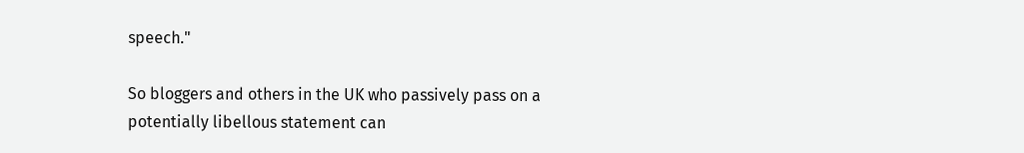speech."

So bloggers and others in the UK who passively pass on a potentially libellous statement can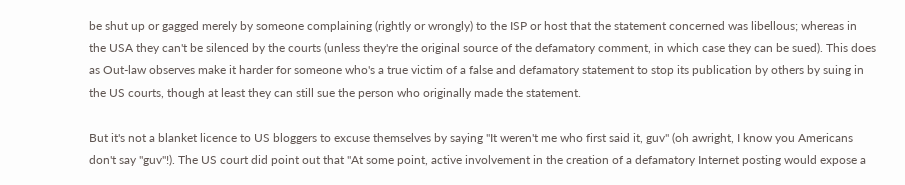be shut up or gagged merely by someone complaining (rightly or wrongly) to the ISP or host that the statement concerned was libellous; whereas in the USA they can't be silenced by the courts (unless they're the original source of the defamatory comment, in which case they can be sued). This does as Out-law observes make it harder for someone who's a true victim of a false and defamatory statement to stop its publication by others by suing in the US courts, though at least they can still sue the person who originally made the statement.

But it's not a blanket licence to US bloggers to excuse themselves by saying "It weren't me who first said it, guv" (oh awright, I know you Americans don't say "guv"!). The US court did point out that "At some point, active involvement in the creation of a defamatory Internet posting would expose a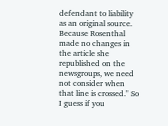defendant to liability as an original source. Because Rosenthal made no changes in the article she republished on the newsgroups, we need not consider when that line is crossed." So I guess if you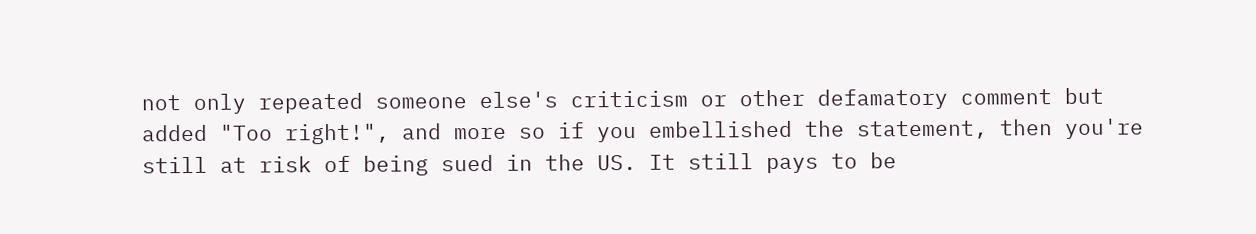not only repeated someone else's criticism or other defamatory comment but added "Too right!", and more so if you embellished the statement, then you're still at risk of being sued in the US. It still pays to be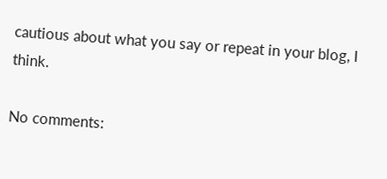cautious about what you say or repeat in your blog, I think.

No comments: